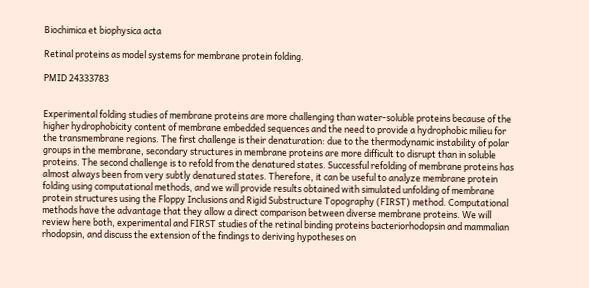Biochimica et biophysica acta

Retinal proteins as model systems for membrane protein folding.

PMID 24333783


Experimental folding studies of membrane proteins are more challenging than water-soluble proteins because of the higher hydrophobicity content of membrane embedded sequences and the need to provide a hydrophobic milieu for the transmembrane regions. The first challenge is their denaturation: due to the thermodynamic instability of polar groups in the membrane, secondary structures in membrane proteins are more difficult to disrupt than in soluble proteins. The second challenge is to refold from the denatured states. Successful refolding of membrane proteins has almost always been from very subtly denatured states. Therefore, it can be useful to analyze membrane protein folding using computational methods, and we will provide results obtained with simulated unfolding of membrane protein structures using the Floppy Inclusions and Rigid Substructure Topography (FIRST) method. Computational methods have the advantage that they allow a direct comparison between diverse membrane proteins. We will review here both, experimental and FIRST studies of the retinal binding proteins bacteriorhodopsin and mammalian rhodopsin, and discuss the extension of the findings to deriving hypotheses on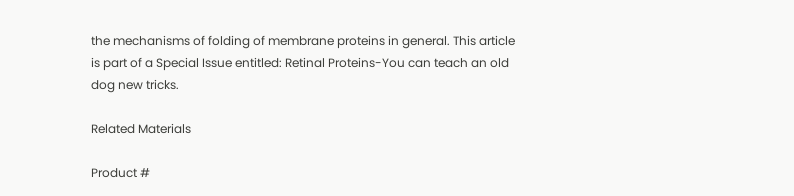the mechanisms of folding of membrane proteins in general. This article is part of a Special Issue entitled: Retinal Proteins-You can teach an old dog new tricks.

Related Materials

Product #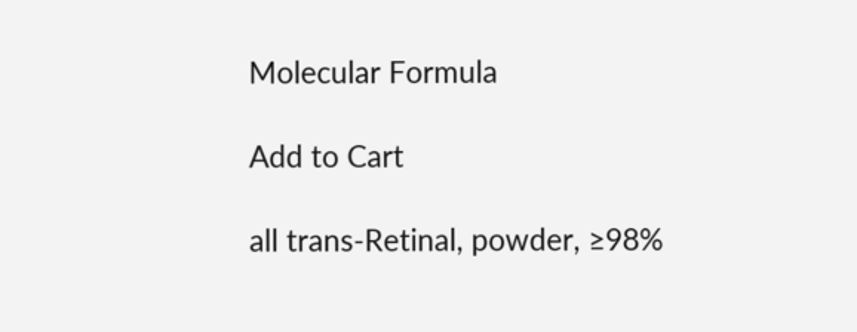Molecular Formula

Add to Cart

all trans-Retinal, powder, ≥98%